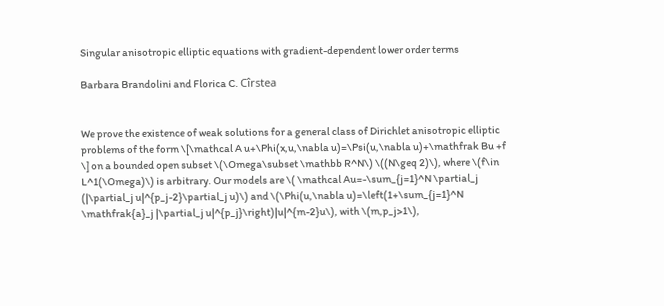Singular anisotropic elliptic equations with gradient-dependent lower order terms

Barbara Brandolini and Florica C. Cîrstea


We prove the existence of weak solutions for a general class of Dirichlet anisotropic elliptic problems of the form \[\mathcal A u+\Phi(x,u,\nabla u)=\Psi(u,\nabla u)+\mathfrak Bu +f \] on a bounded open subset \(\Omega\subset \mathbb R^N\) \((N\geq 2)\), where \(f\in L^1(\Omega)\) is arbitrary. Our models are \( \mathcal Au=-\sum_{j=1}^N \partial_j (|\partial_j u|^{p_j-2}\partial_j u)\) and \(\Phi(u,\nabla u)=\left(1+\sum_{j=1}^N \mathfrak{a}_j |\partial_j u|^{p_j}\right)|u|^{m-2}u\), with \(m,p_j>1\),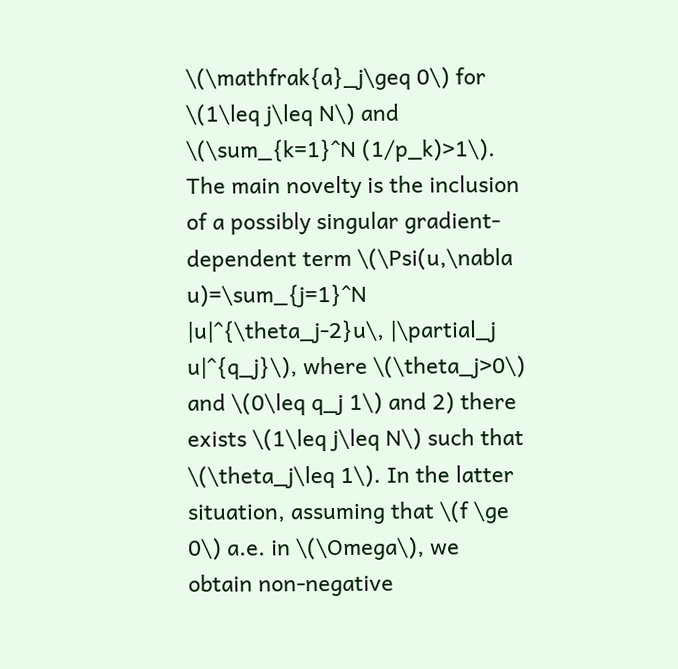\(\mathfrak{a}_j\geq 0\) for \(1\leq j\leq N\) and \(\sum_{k=1}^N (1/p_k)>1\). The main novelty is the inclusion of a possibly singular gradient-dependent term \(\Psi(u,\nabla u)=\sum_{j=1}^N |u|^{\theta_j-2}u\, |\partial_j u|^{q_j}\), where \(\theta_j>0\) and \(0\leq q_j 1\) and 2) there exists \(1\leq j\leq N\) such that \(\theta_j\leq 1\). In the latter situation, assuming that \(f \ge 0\) a.e. in \(\Omega\), we obtain non-negative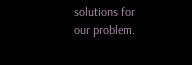solutions for our problem.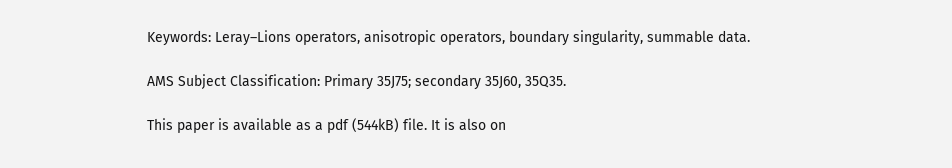Keywords: Leray–Lions operators, anisotropic operators, boundary singularity, summable data.

AMS Subject Classification: Primary 35J75; secondary 35J60, 35Q35.

This paper is available as a pdf (544kB) file. It is also on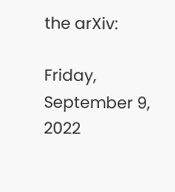the arXiv:

Friday, September 9, 2022